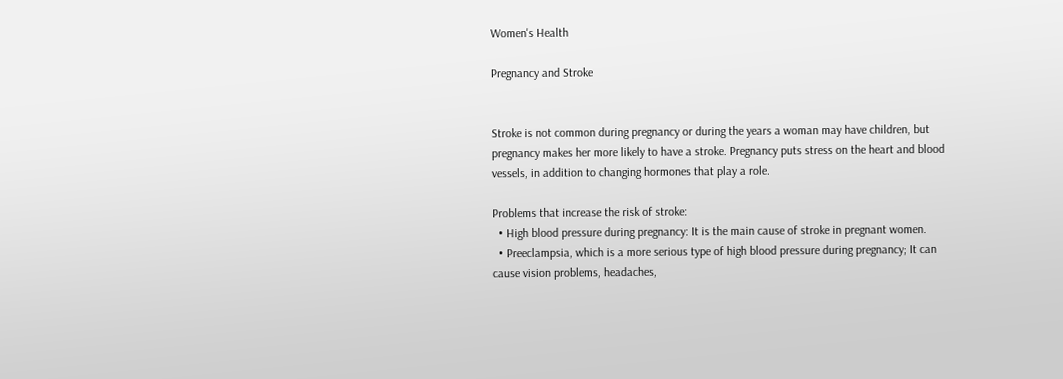Women's Health

Pregnancy and Stroke


Stroke is not common during pregnancy or during the years a woman may have children, but pregnancy makes her more likely to have a stroke. Pregnancy puts stress on the heart and blood vessels, in addition to changing hormones that play a role.

Problems that increase the risk of stroke:
  • High blood pressure during pregnancy: It is the main cause of stroke in pregnant women.
  • Preeclampsia, which is a more serious type of high blood pressure during pregnancy; It can cause vision problems, headaches,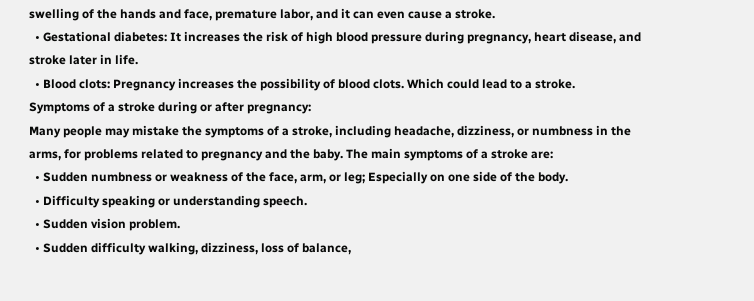swelling of the hands and face, premature labor, and it can even cause a stroke.
  • Gestational diabetes: It increases the risk of high blood pressure during pregnancy, heart disease, and stroke later in life.
  • Blood clots: Pregnancy increases the possibility of blood clots. Which could lead to a stroke.
Symptoms of a stroke during or after pregnancy:
Many people may mistake the symptoms of a stroke, including headache, dizziness, or numbness in the arms, for problems related to pregnancy and the baby. The main symptoms of a stroke are:
  • Sudden numbness or weakness of the face, arm, or leg; Especially on one side of the body.
  • Difficulty speaking or understanding speech.
  • Sudden vision problem.
  • Sudden difficulty walking, dizziness, loss of balance,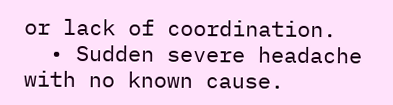or lack of coordination.
  • Sudden severe headache with no known cause.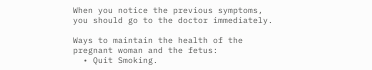When you notice the previous symptoms, you should go to the doctor immediately.

Ways to maintain the health of the pregnant woman and the fetus:
  • Quit Smoking.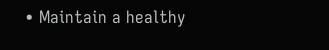• Maintain a healthy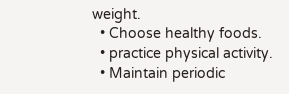weight.
  • Choose healthy foods.
  • practice physical activity.
  • Maintain periodic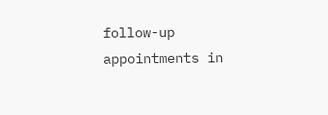follow-up appointments in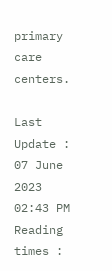primary care centers.

Last Update : 07 June 2023 02:43 PM
Reading times :